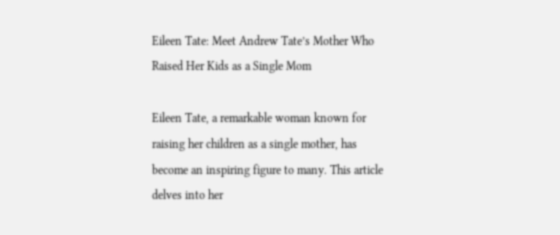Eileen Tate: Meet Andrew Tate’s Mother Who Raised Her Kids as a Single Mom

Eileen Tate, a remarkable woman known for raising her children as a single mother, has become an inspiring figure to many. This article delves into her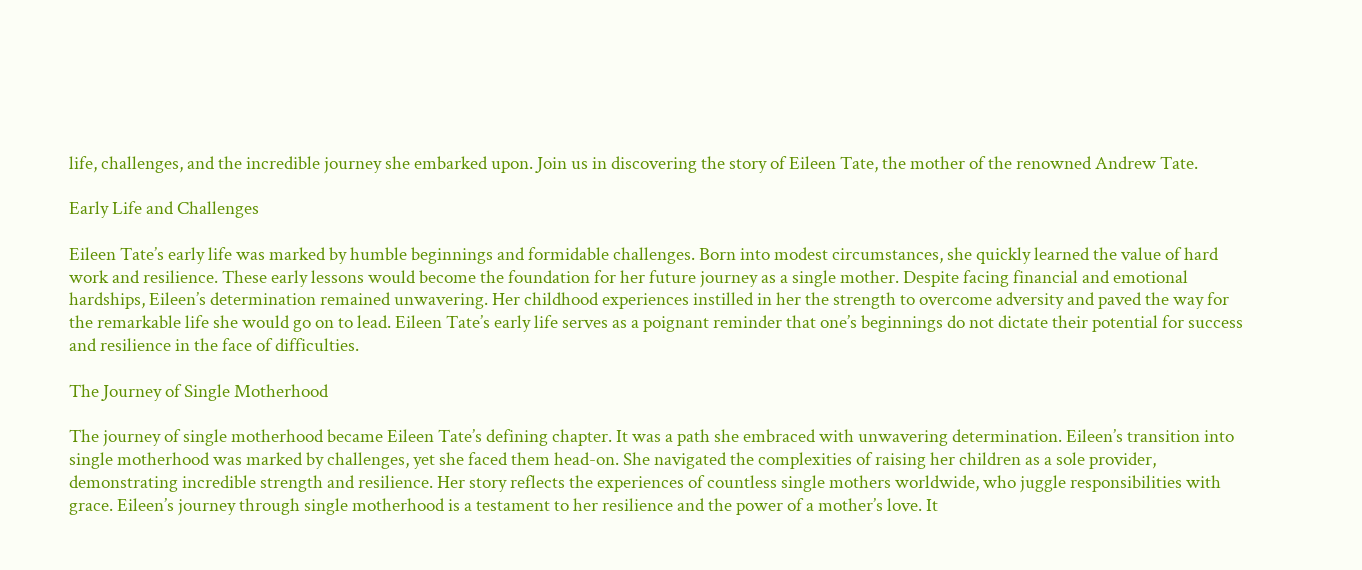life, challenges, and the incredible journey she embarked upon. Join us in discovering the story of Eileen Tate, the mother of the renowned Andrew Tate.

Early Life and Challenges

Eileen Tate’s early life was marked by humble beginnings and formidable challenges. Born into modest circumstances, she quickly learned the value of hard work and resilience. These early lessons would become the foundation for her future journey as a single mother. Despite facing financial and emotional hardships, Eileen’s determination remained unwavering. Her childhood experiences instilled in her the strength to overcome adversity and paved the way for the remarkable life she would go on to lead. Eileen Tate’s early life serves as a poignant reminder that one’s beginnings do not dictate their potential for success and resilience in the face of difficulties.

The Journey of Single Motherhood

The journey of single motherhood became Eileen Tate’s defining chapter. It was a path she embraced with unwavering determination. Eileen’s transition into single motherhood was marked by challenges, yet she faced them head-on. She navigated the complexities of raising her children as a sole provider, demonstrating incredible strength and resilience. Her story reflects the experiences of countless single mothers worldwide, who juggle responsibilities with grace. Eileen’s journey through single motherhood is a testament to her resilience and the power of a mother’s love. It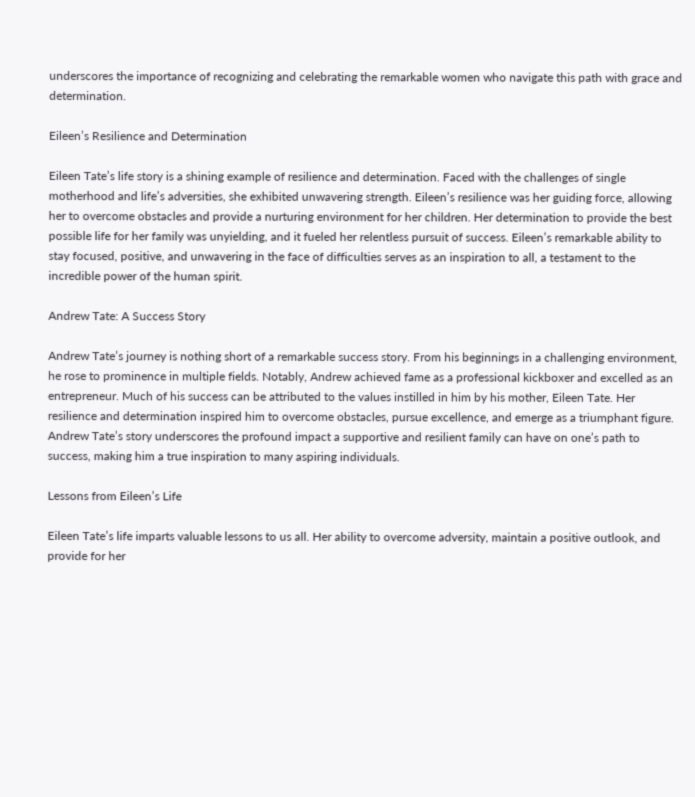underscores the importance of recognizing and celebrating the remarkable women who navigate this path with grace and determination.

Eileen’s Resilience and Determination

Eileen Tate’s life story is a shining example of resilience and determination. Faced with the challenges of single motherhood and life’s adversities, she exhibited unwavering strength. Eileen’s resilience was her guiding force, allowing her to overcome obstacles and provide a nurturing environment for her children. Her determination to provide the best possible life for her family was unyielding, and it fueled her relentless pursuit of success. Eileen’s remarkable ability to stay focused, positive, and unwavering in the face of difficulties serves as an inspiration to all, a testament to the incredible power of the human spirit.

Andrew Tate: A Success Story

Andrew Tate’s journey is nothing short of a remarkable success story. From his beginnings in a challenging environment, he rose to prominence in multiple fields. Notably, Andrew achieved fame as a professional kickboxer and excelled as an entrepreneur. Much of his success can be attributed to the values instilled in him by his mother, Eileen Tate. Her resilience and determination inspired him to overcome obstacles, pursue excellence, and emerge as a triumphant figure. Andrew Tate’s story underscores the profound impact a supportive and resilient family can have on one’s path to success, making him a true inspiration to many aspiring individuals.

Lessons from Eileen’s Life

Eileen Tate’s life imparts valuable lessons to us all. Her ability to overcome adversity, maintain a positive outlook, and provide for her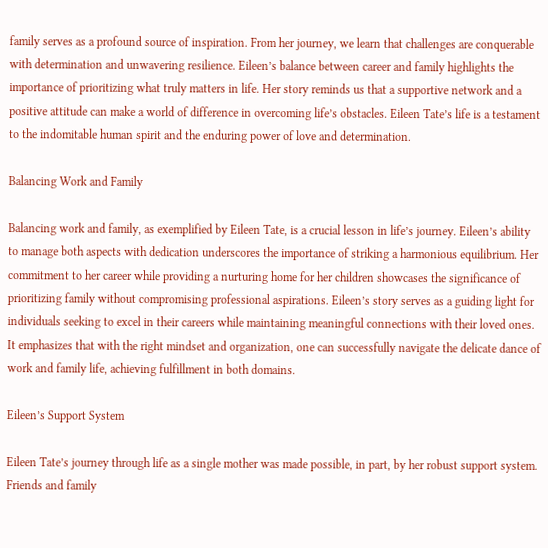family serves as a profound source of inspiration. From her journey, we learn that challenges are conquerable with determination and unwavering resilience. Eileen’s balance between career and family highlights the importance of prioritizing what truly matters in life. Her story reminds us that a supportive network and a positive attitude can make a world of difference in overcoming life’s obstacles. Eileen Tate’s life is a testament to the indomitable human spirit and the enduring power of love and determination.

Balancing Work and Family

Balancing work and family, as exemplified by Eileen Tate, is a crucial lesson in life’s journey. Eileen’s ability to manage both aspects with dedication underscores the importance of striking a harmonious equilibrium. Her commitment to her career while providing a nurturing home for her children showcases the significance of prioritizing family without compromising professional aspirations. Eileen’s story serves as a guiding light for individuals seeking to excel in their careers while maintaining meaningful connections with their loved ones. It emphasizes that with the right mindset and organization, one can successfully navigate the delicate dance of work and family life, achieving fulfillment in both domains.

Eileen’s Support System

Eileen Tate’s journey through life as a single mother was made possible, in part, by her robust support system. Friends and family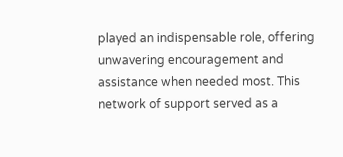played an indispensable role, offering unwavering encouragement and assistance when needed most. This network of support served as a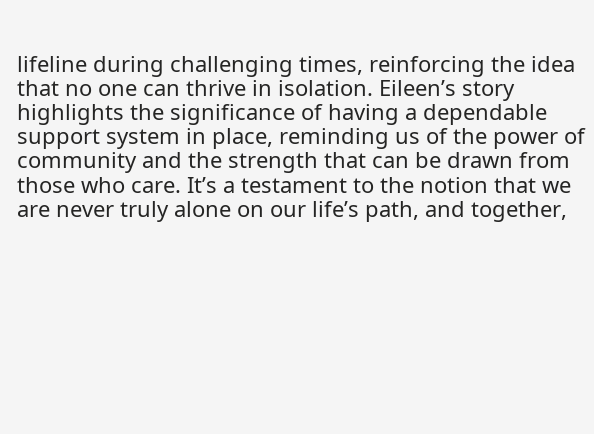lifeline during challenging times, reinforcing the idea that no one can thrive in isolation. Eileen’s story highlights the significance of having a dependable support system in place, reminding us of the power of community and the strength that can be drawn from those who care. It’s a testament to the notion that we are never truly alone on our life’s path, and together,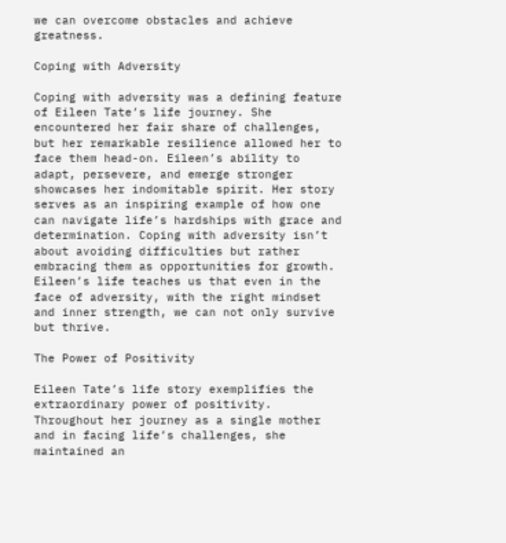we can overcome obstacles and achieve greatness.

Coping with Adversity

Coping with adversity was a defining feature of Eileen Tate’s life journey. She encountered her fair share of challenges, but her remarkable resilience allowed her to face them head-on. Eileen’s ability to adapt, persevere, and emerge stronger showcases her indomitable spirit. Her story serves as an inspiring example of how one can navigate life’s hardships with grace and determination. Coping with adversity isn’t about avoiding difficulties but rather embracing them as opportunities for growth. Eileen’s life teaches us that even in the face of adversity, with the right mindset and inner strength, we can not only survive but thrive.

The Power of Positivity

Eileen Tate’s life story exemplifies the extraordinary power of positivity. Throughout her journey as a single mother and in facing life’s challenges, she maintained an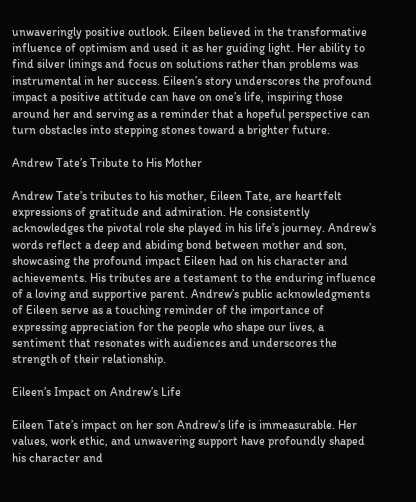unwaveringly positive outlook. Eileen believed in the transformative influence of optimism and used it as her guiding light. Her ability to find silver linings and focus on solutions rather than problems was instrumental in her success. Eileen’s story underscores the profound impact a positive attitude can have on one’s life, inspiring those around her and serving as a reminder that a hopeful perspective can turn obstacles into stepping stones toward a brighter future.

Andrew Tate’s Tribute to His Mother

Andrew Tate’s tributes to his mother, Eileen Tate, are heartfelt expressions of gratitude and admiration. He consistently acknowledges the pivotal role she played in his life’s journey. Andrew’s words reflect a deep and abiding bond between mother and son, showcasing the profound impact Eileen had on his character and achievements. His tributes are a testament to the enduring influence of a loving and supportive parent. Andrew’s public acknowledgments of Eileen serve as a touching reminder of the importance of expressing appreciation for the people who shape our lives, a sentiment that resonates with audiences and underscores the strength of their relationship.

Eileen’s Impact on Andrew’s Life

Eileen Tate’s impact on her son Andrew’s life is immeasurable. Her values, work ethic, and unwavering support have profoundly shaped his character and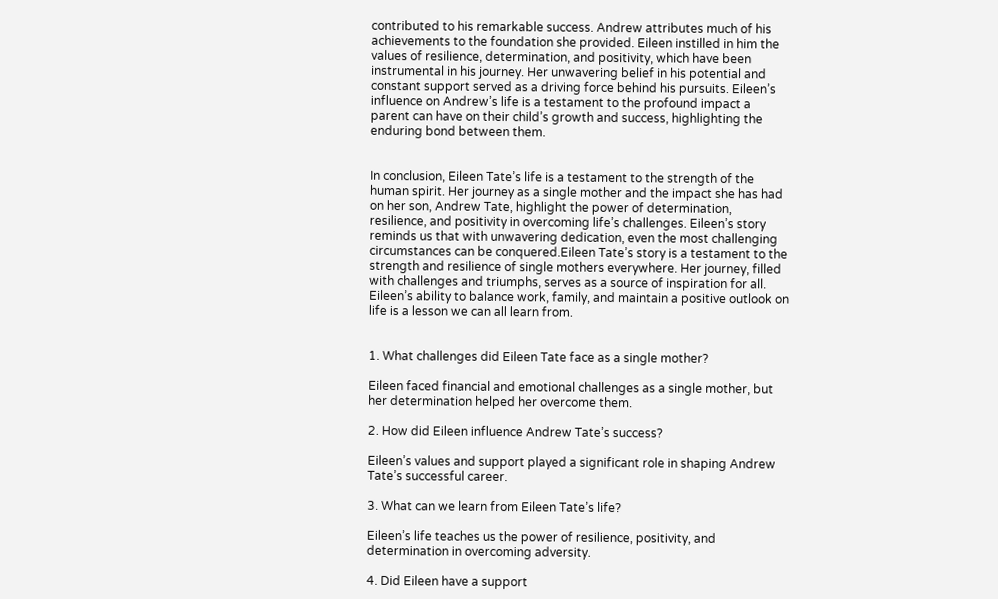contributed to his remarkable success. Andrew attributes much of his achievements to the foundation she provided. Eileen instilled in him the values of resilience, determination, and positivity, which have been instrumental in his journey. Her unwavering belief in his potential and constant support served as a driving force behind his pursuits. Eileen’s influence on Andrew’s life is a testament to the profound impact a parent can have on their child’s growth and success, highlighting the enduring bond between them.


In conclusion, Eileen Tate’s life is a testament to the strength of the human spirit. Her journey as a single mother and the impact she has had on her son, Andrew Tate, highlight the power of determination, resilience, and positivity in overcoming life’s challenges. Eileen’s story reminds us that with unwavering dedication, even the most challenging circumstances can be conquered.Eileen Tate’s story is a testament to the strength and resilience of single mothers everywhere. Her journey, filled with challenges and triumphs, serves as a source of inspiration for all. Eileen’s ability to balance work, family, and maintain a positive outlook on life is a lesson we can all learn from.


1. What challenges did Eileen Tate face as a single mother?

Eileen faced financial and emotional challenges as a single mother, but her determination helped her overcome them.

2. How did Eileen influence Andrew Tate’s success?

Eileen’s values and support played a significant role in shaping Andrew Tate’s successful career.

3. What can we learn from Eileen Tate’s life?

Eileen’s life teaches us the power of resilience, positivity, and determination in overcoming adversity.

4. Did Eileen have a support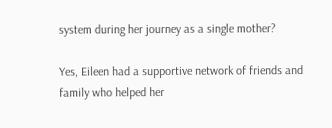system during her journey as a single mother?

Yes, Eileen had a supportive network of friends and family who helped her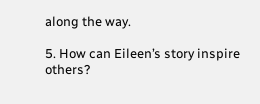along the way.

5. How can Eileen’s story inspire others?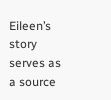Eileen’s story serves as a source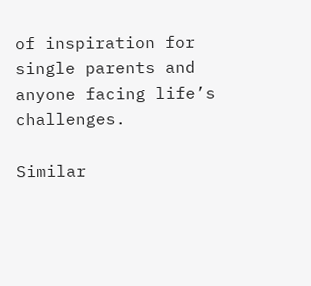of inspiration for single parents and anyone facing life’s challenges.

Similar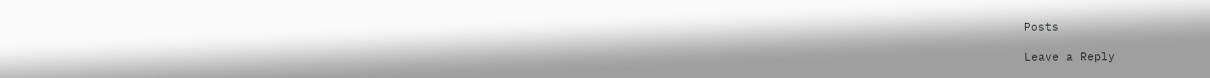Posts

Leave a Reply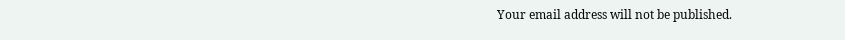Your email address will not be published.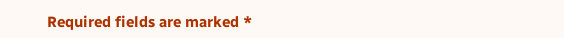Required fields are marked *